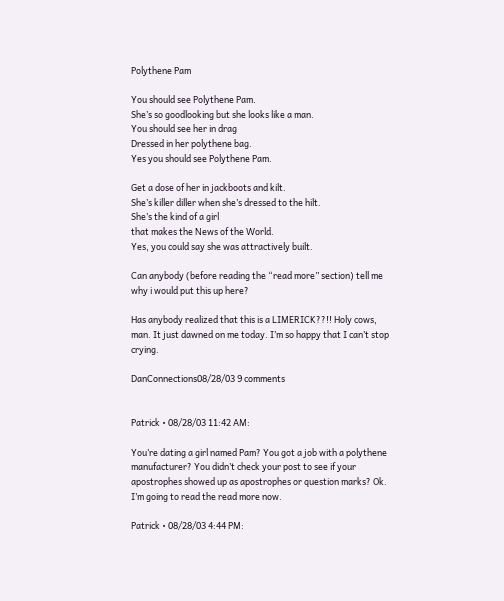Polythene Pam

You should see Polythene Pam.
She’s so goodlooking but she looks like a man.
You should see her in drag
Dressed in her polythene bag.
Yes you should see Polythene Pam.

Get a dose of her in jackboots and kilt.
She’s killer diller when she’s dressed to the hilt.
She’s the kind of a girl
that makes the News of the World.
Yes, you could say she was attractively built.

Can anybody (before reading the “read more” section) tell me why i would put this up here?

Has anybody realized that this is a LIMERICK??!! Holy cows, man. It just dawned on me today. I’m so happy that I can’t stop crying.

DanConnections08/28/03 9 comments


Patrick • 08/28/03 11:42 AM:

You’re dating a girl named Pam? You got a job with a polythene manufacturer? You didn’t check your post to see if your apostrophes showed up as apostrophes or question marks? Ok. I’m going to read the read more now.

Patrick • 08/28/03 4:44 PM: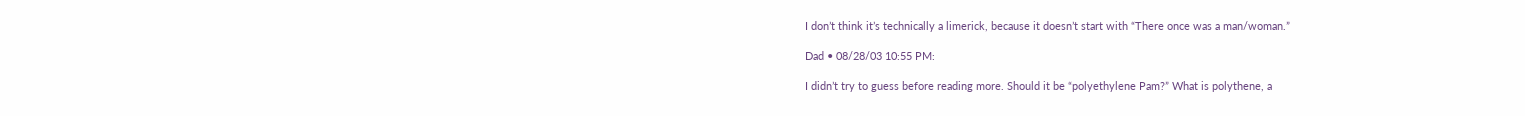I don’t think it’s technically a limerick, because it doesn’t start with “There once was a man/woman.”

Dad • 08/28/03 10:55 PM:

I didn’t try to guess before reading more. Should it be “polyethylene Pam?” What is polythene, a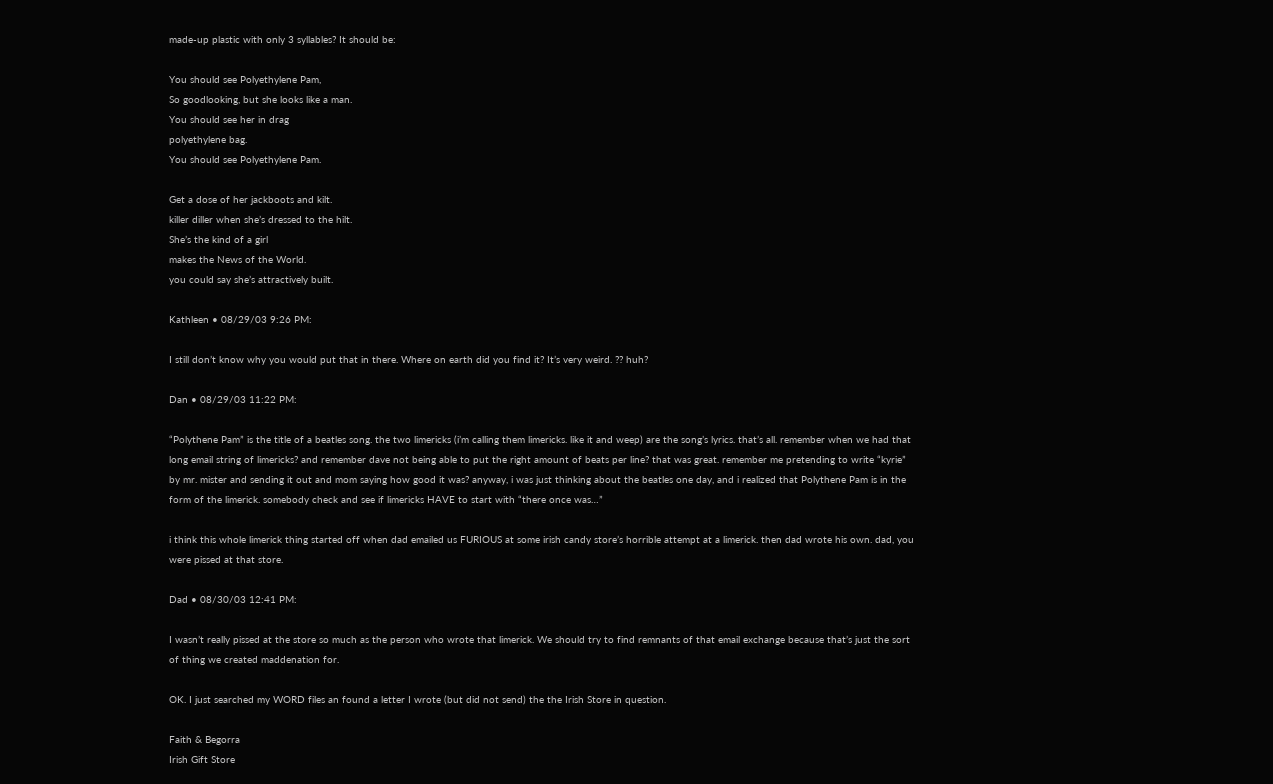made-up plastic with only 3 syllables? It should be:

You should see Polyethylene Pam,
So goodlooking, but she looks like a man.
You should see her in drag
polyethylene bag.
You should see Polyethylene Pam.

Get a dose of her jackboots and kilt.
killer diller when she’s dressed to the hilt.
She’s the kind of a girl
makes the News of the World.
you could say she’s attractively built.

Kathleen • 08/29/03 9:26 PM:

I still don’t know why you would put that in there. Where on earth did you find it? It’s very weird. ?? huh?

Dan • 08/29/03 11:22 PM:

“Polythene Pam” is the title of a beatles song. the two limericks (i’m calling them limericks. like it and weep) are the song’s lyrics. that’s all. remember when we had that long email string of limericks? and remember dave not being able to put the right amount of beats per line? that was great. remember me pretending to write “kyrie” by mr. mister and sending it out and mom saying how good it was? anyway, i was just thinking about the beatles one day, and i realized that Polythene Pam is in the form of the limerick. somebody check and see if limericks HAVE to start with “there once was…”

i think this whole limerick thing started off when dad emailed us FURIOUS at some irish candy store’s horrible attempt at a limerick. then dad wrote his own. dad, you were pissed at that store.

Dad • 08/30/03 12:41 PM:

I wasn’t really pissed at the store so much as the person who wrote that limerick. We should try to find remnants of that email exchange because that’s just the sort of thing we created maddenation for.

OK. I just searched my WORD files an found a letter I wrote (but did not send) the the Irish Store in question.

Faith & Begorra
Irish Gift Store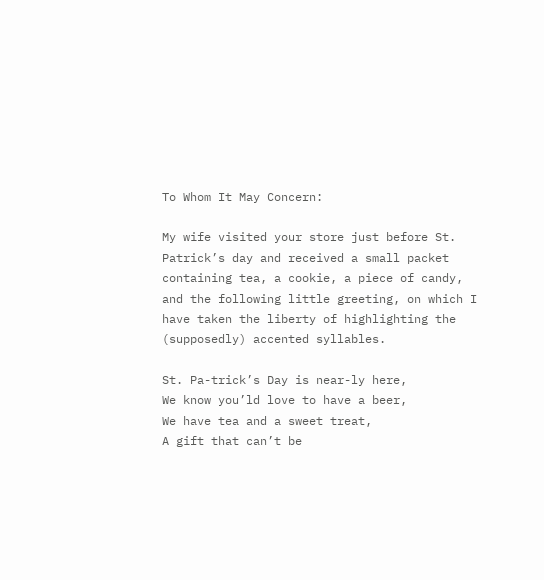To Whom It May Concern:

My wife visited your store just before St. Patrick’s day and received a small packet containing tea, a cookie, a piece of candy, and the following little greeting, on which I have taken the liberty of highlighting the (supposedly) accented syllables.

St. Pa-trick’s Day is near-ly here,
We know you’ld love to have a beer,
We have tea and a sweet treat,
A gift that can’t be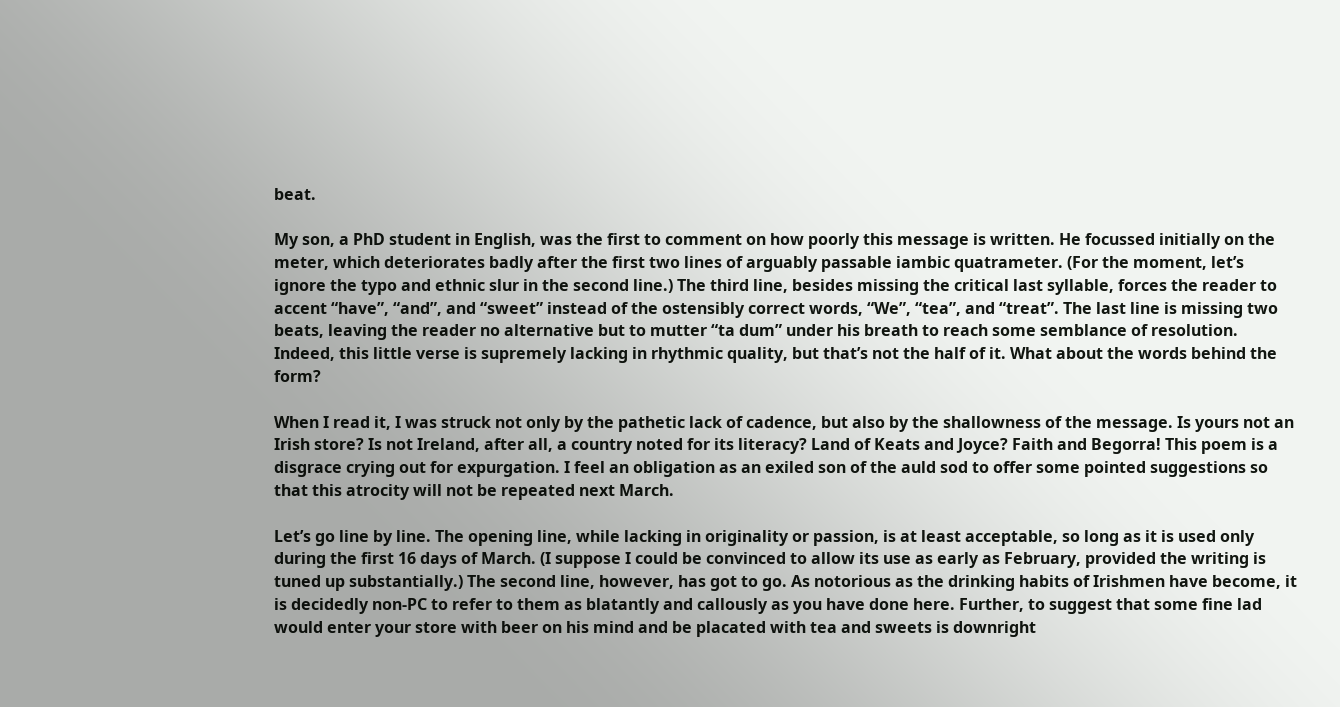beat.

My son, a PhD student in English, was the first to comment on how poorly this message is written. He focussed initially on the meter, which deteriorates badly after the first two lines of arguably passable iambic quatrameter. (For the moment, let’s ignore the typo and ethnic slur in the second line.) The third line, besides missing the critical last syllable, forces the reader to accent “have”, “and”, and “sweet” instead of the ostensibly correct words, “We”, “tea”, and “treat”. The last line is missing two beats, leaving the reader no alternative but to mutter “ta dum” under his breath to reach some semblance of resolution. Indeed, this little verse is supremely lacking in rhythmic quality, but that’s not the half of it. What about the words behind the form?

When I read it, I was struck not only by the pathetic lack of cadence, but also by the shallowness of the message. Is yours not an Irish store? Is not Ireland, after all, a country noted for its literacy? Land of Keats and Joyce? Faith and Begorra! This poem is a disgrace crying out for expurgation. I feel an obligation as an exiled son of the auld sod to offer some pointed suggestions so that this atrocity will not be repeated next March.

Let’s go line by line. The opening line, while lacking in originality or passion, is at least acceptable, so long as it is used only during the first 16 days of March. (I suppose I could be convinced to allow its use as early as February, provided the writing is tuned up substantially.) The second line, however, has got to go. As notorious as the drinking habits of Irishmen have become, it is decidedly non-PC to refer to them as blatantly and callously as you have done here. Further, to suggest that some fine lad would enter your store with beer on his mind and be placated with tea and sweets is downright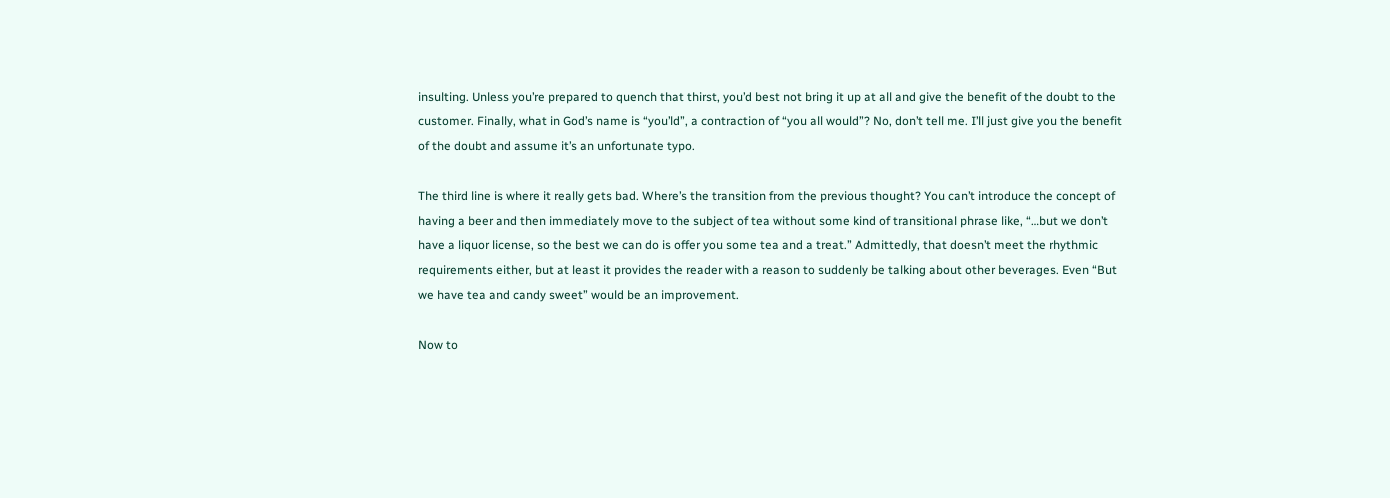insulting. Unless you’re prepared to quench that thirst, you’d best not bring it up at all and give the benefit of the doubt to the customer. Finally, what in God’s name is “you’ld”, a contraction of “you all would”? No, don’t tell me. I’ll just give you the benefit of the doubt and assume it’s an unfortunate typo.

The third line is where it really gets bad. Where’s the transition from the previous thought? You can’t introduce the concept of having a beer and then immediately move to the subject of tea without some kind of transitional phrase like, “…but we don’t have a liquor license, so the best we can do is offer you some tea and a treat.” Admittedly, that doesn’t meet the rhythmic requirements either, but at least it provides the reader with a reason to suddenly be talking about other beverages. Even “But we have tea and candy sweet” would be an improvement.

Now to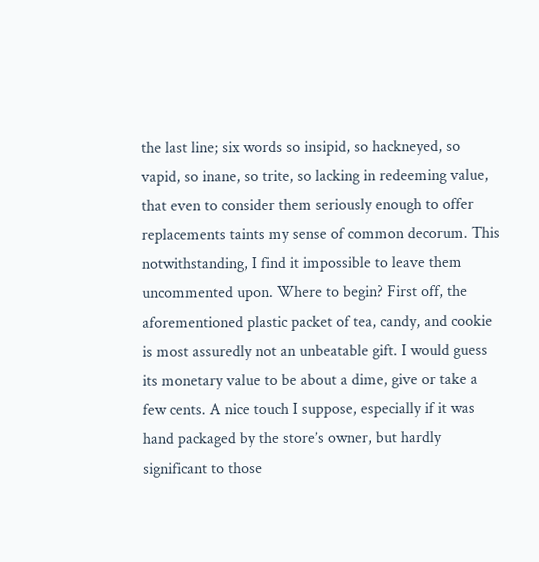the last line; six words so insipid, so hackneyed, so vapid, so inane, so trite, so lacking in redeeming value, that even to consider them seriously enough to offer replacements taints my sense of common decorum. This notwithstanding, I find it impossible to leave them uncommented upon. Where to begin? First off, the aforementioned plastic packet of tea, candy, and cookie is most assuredly not an unbeatable gift. I would guess its monetary value to be about a dime, give or take a few cents. A nice touch I suppose, especially if it was hand packaged by the store’s owner, but hardly significant to those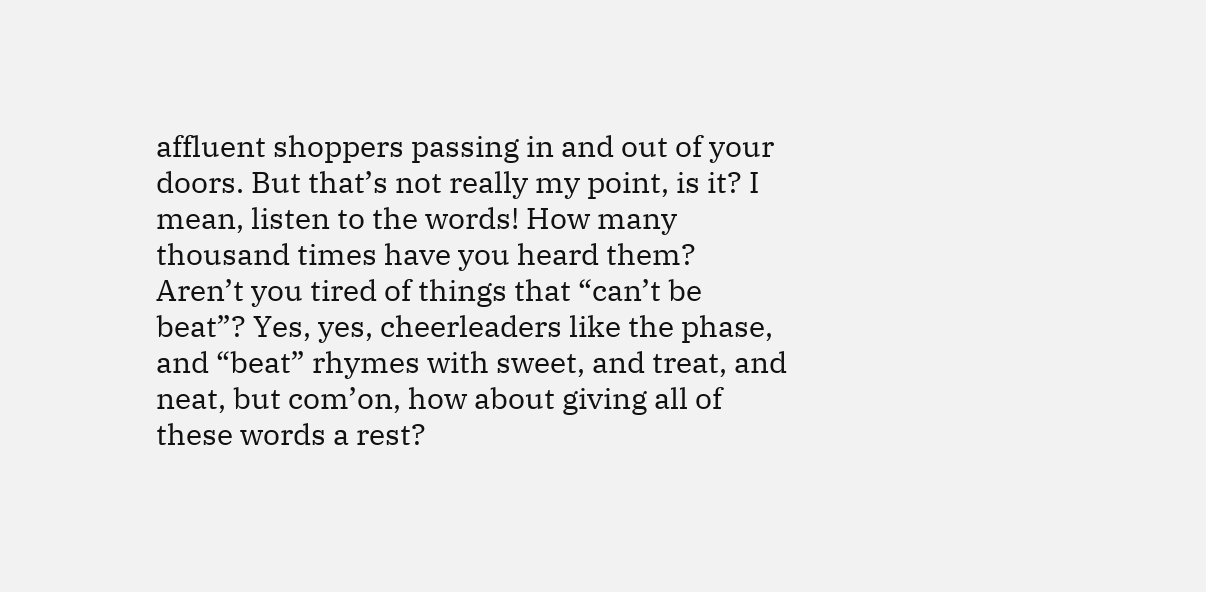affluent shoppers passing in and out of your doors. But that’s not really my point, is it? I mean, listen to the words! How many thousand times have you heard them? Aren’t you tired of things that “can’t be beat”? Yes, yes, cheerleaders like the phase, and “beat” rhymes with sweet, and treat, and neat, but com’on, how about giving all of these words a rest?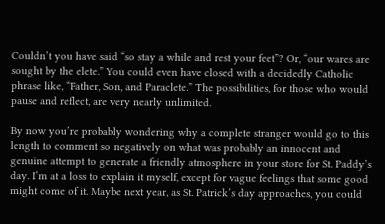Couldn’t you have said “so stay a while and rest your feet”? Or, “our wares are sought by the elete.” You could even have closed with a decidedly Catholic phrase like, “Father, Son, and Paraclete.” The possibilities, for those who would pause and reflect, are very nearly unlimited.

By now you’re probably wondering why a complete stranger would go to this length to comment so negatively on what was probably an innocent and genuine attempt to generate a friendly atmosphere in your store for St. Paddy’s day. I’m at a loss to explain it myself, except for vague feelings that some good might come of it. Maybe next year, as St. Patrick’s day approaches, you could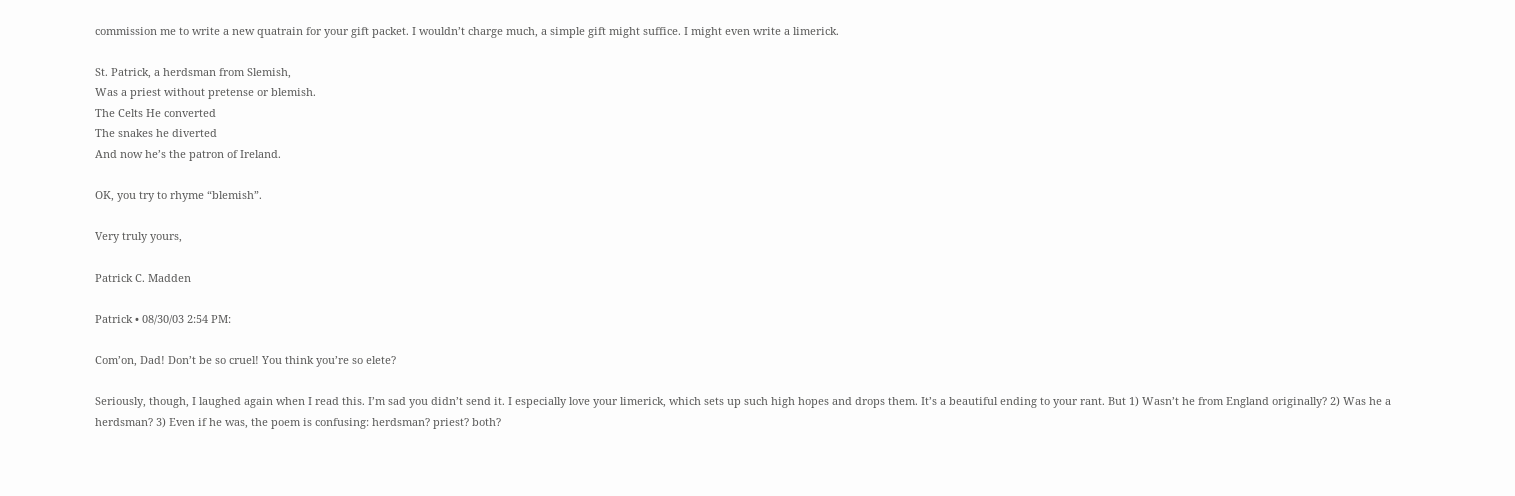commission me to write a new quatrain for your gift packet. I wouldn’t charge much, a simple gift might suffice. I might even write a limerick.

St. Patrick, a herdsman from Slemish,
Was a priest without pretense or blemish.
The Celts He converted
The snakes he diverted
And now he’s the patron of Ireland.

OK, you try to rhyme “blemish”.

Very truly yours,

Patrick C. Madden

Patrick • 08/30/03 2:54 PM:

Com’on, Dad! Don’t be so cruel! You think you’re so elete?

Seriously, though, I laughed again when I read this. I’m sad you didn’t send it. I especially love your limerick, which sets up such high hopes and drops them. It’s a beautiful ending to your rant. But 1) Wasn’t he from England originally? 2) Was he a herdsman? 3) Even if he was, the poem is confusing: herdsman? priest? both?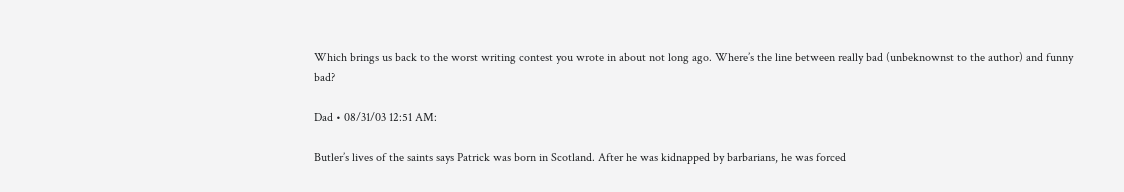Which brings us back to the worst writing contest you wrote in about not long ago. Where’s the line between really bad (unbeknownst to the author) and funny bad?

Dad • 08/31/03 12:51 AM:

Butler’s lives of the saints says Patrick was born in Scotland. After he was kidnapped by barbarians, he was forced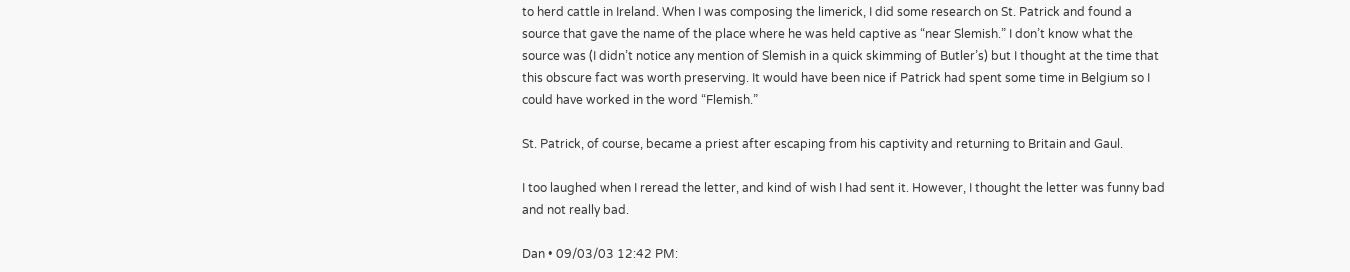to herd cattle in Ireland. When I was composing the limerick, I did some research on St. Patrick and found a source that gave the name of the place where he was held captive as “near Slemish.” I don’t know what the source was (I didn’t notice any mention of Slemish in a quick skimming of Butler’s) but I thought at the time that this obscure fact was worth preserving. It would have been nice if Patrick had spent some time in Belgium so I could have worked in the word “Flemish.”

St. Patrick, of course, became a priest after escaping from his captivity and returning to Britain and Gaul.

I too laughed when I reread the letter, and kind of wish I had sent it. However, I thought the letter was funny bad and not really bad.

Dan • 09/03/03 12:42 PM: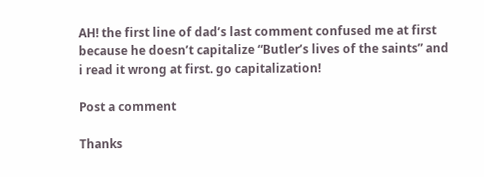AH! the first line of dad’s last comment confused me at first because he doesn’t capitalize “Butler’s lives of the saints” and i read it wrong at first. go capitalization!

Post a comment

Thanks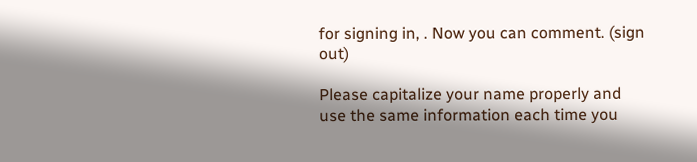for signing in, . Now you can comment. (sign out)

Please capitalize your name properly and use the same information each time you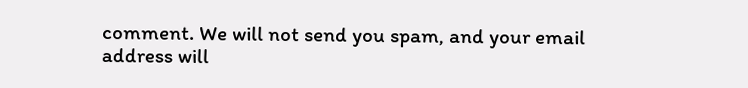comment. We will not send you spam, and your email address will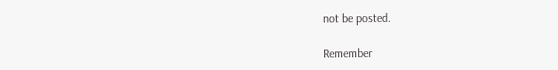not be posted.

Remember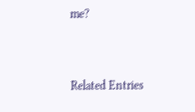me?


Related Entries